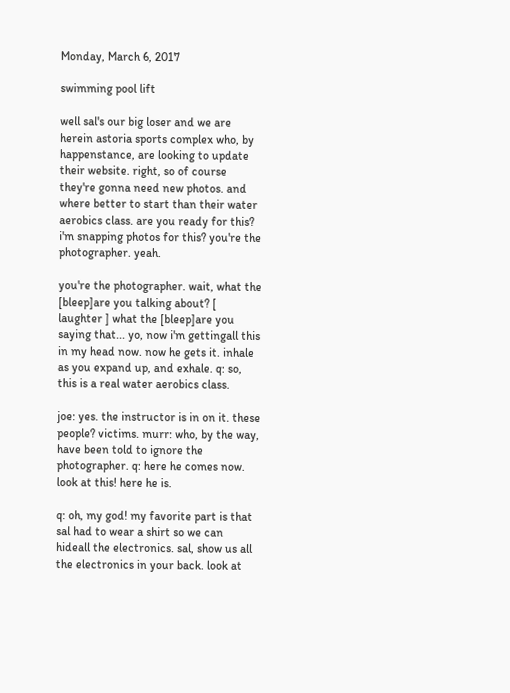Monday, March 6, 2017

swimming pool lift

well sal's our big loser and we are herein astoria sports complex who, by happenstance, are looking to update their website. right, so of course they're gonna need new photos. and where better to start than their water aerobics class. are you ready for this? i'm snapping photos for this? you're the photographer. yeah.

you're the photographer. wait, what the [bleep]are you talking about? [ laughter ] what the [bleep]are you saying that... yo, now i'm gettingall this in my head now. now he gets it. inhale as you expand up, and exhale. q: so, this is a real water aerobics class.

joe: yes. the instructor is in on it. these people? victims. murr: who, by the way, have been told to ignore the photographer. q: here he comes now. look at this! here he is.

q: oh, my god! my favorite part is that sal had to wear a shirt so we can hideall the electronics. sal, show us all the electronics in your back. look at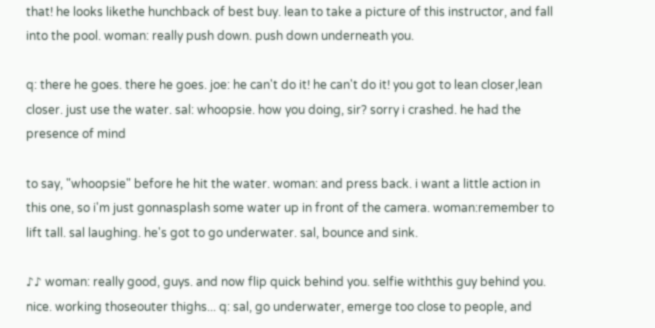that! he looks likethe hunchback of best buy. lean to take a picture of this instructor, and fall into the pool. woman: really push down. push down underneath you.

q: there he goes. there he goes. joe: he can't do it! he can't do it! you got to lean closer,lean closer. just use the water. sal: whoopsie. how you doing, sir? sorry i crashed. he had the presence of mind

to say, "whoopsie" before he hit the water. woman: and press back. i want a little action in this one, so i'm just gonnasplash some water up in front of the camera. woman:remember to lift tall. sal laughing. he's got to go underwater. sal, bounce and sink.

♪♪ woman: really good, guys. and now flip quick behind you. selfie withthis guy behind you. nice. working thoseouter thighs... q: sal, go underwater, emerge too close to people, and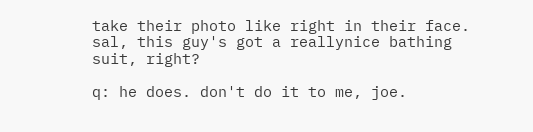take their photo like right in their face. sal, this guy's got a reallynice bathing suit, right?

q: he does. don't do it to me, joe.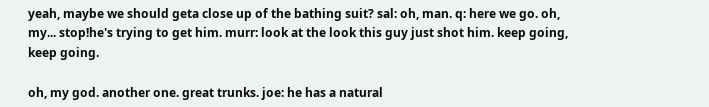yeah, maybe we should geta close up of the bathing suit? sal: oh, man. q: here we go. oh, my... stop!he's trying to get him. murr: look at the look this guy just shot him. keep going, keep going.

oh, my god. another one. great trunks. joe: he has a natural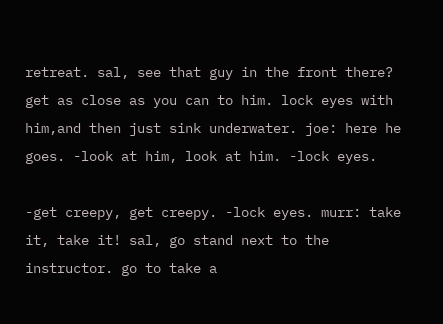retreat. sal, see that guy in the front there? get as close as you can to him. lock eyes with him,and then just sink underwater. joe: here he goes. -look at him, look at him. -lock eyes.

-get creepy, get creepy. -lock eyes. murr: take it, take it! sal, go stand next to the instructor. go to take a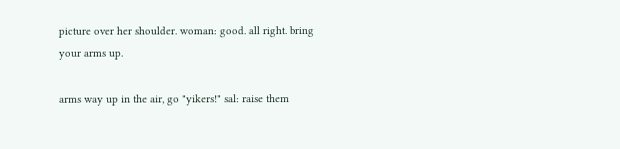picture over her shoulder. woman: good. all right. bring your arms up.

arms way up in the air, go "yikers!" sal: raise them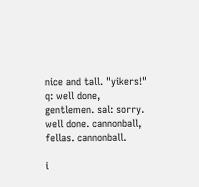nice and tall. "yikers!" q: well done, gentlemen. sal: sorry. well done. cannonball, fellas. cannonball.

i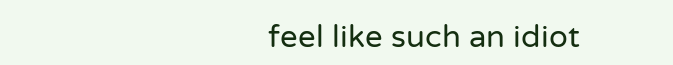feel like such an idiot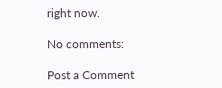right now.

No comments:

Post a Comment